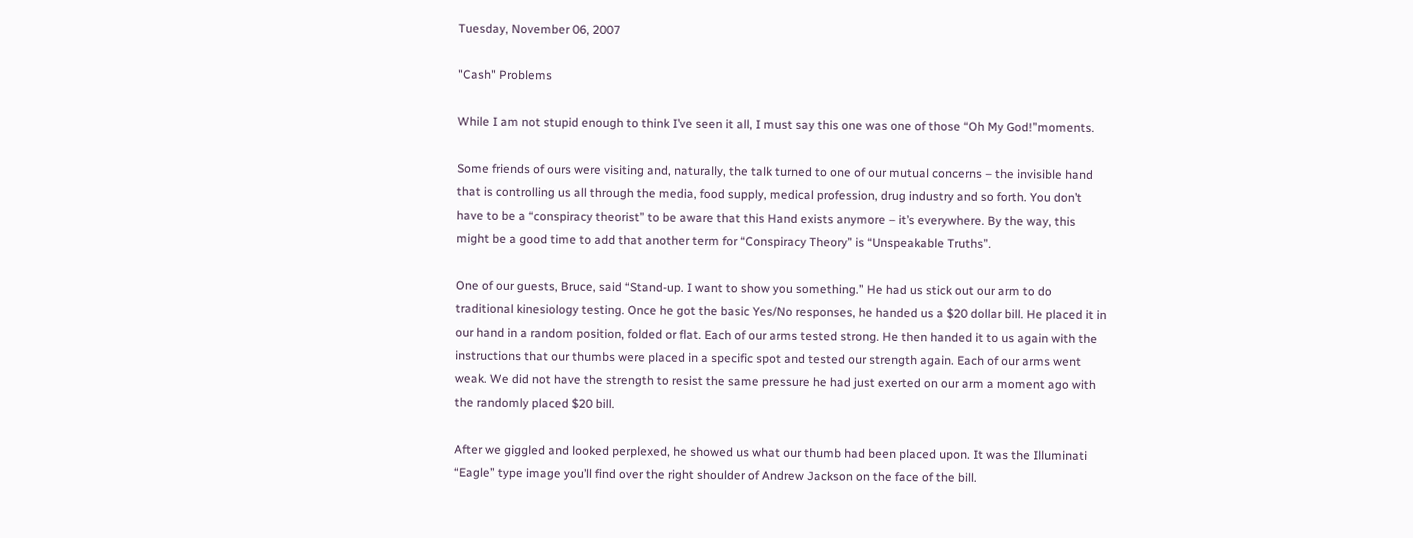Tuesday, November 06, 2007

"Cash" Problems

While I am not stupid enough to think I’ve seen it all, I must say this one was one of those “Oh My God!”moments.

Some friends of ours were visiting and, naturally, the talk turned to one of our mutual concerns – the invisible hand that is controlling us all through the media, food supply, medical profession, drug industry and so forth. You don’t have to be a “conspiracy theorist” to be aware that this Hand exists anymore – it’s everywhere. By the way, this might be a good time to add that another term for “Conspiracy Theory” is “Unspeakable Truths”.

One of our guests, Bruce, said “Stand-up. I want to show you something.” He had us stick out our arm to do traditional kinesiology testing. Once he got the basic Yes/No responses, he handed us a $20 dollar bill. He placed it in our hand in a random position, folded or flat. Each of our arms tested strong. He then handed it to us again with the instructions that our thumbs were placed in a specific spot and tested our strength again. Each of our arms went weak. We did not have the strength to resist the same pressure he had just exerted on our arm a moment ago with the randomly placed $20 bill.

After we giggled and looked perplexed, he showed us what our thumb had been placed upon. It was the Illuminati “Eagle” type image you’ll find over the right shoulder of Andrew Jackson on the face of the bill.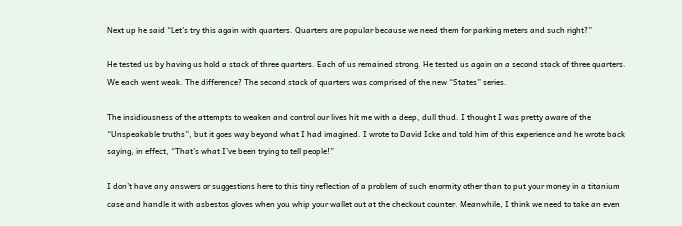Next up he said “Let’s try this again with quarters. Quarters are popular because we need them for parking meters and such right?”

He tested us by having us hold a stack of three quarters. Each of us remained strong. He tested us again on a second stack of three quarters. We each went weak. The difference? The second stack of quarters was comprised of the new “States” series.

The insidiousness of the attempts to weaken and control our lives hit me with a deep, dull thud. I thought I was pretty aware of the “Unspeakable truths”, but it goes way beyond what I had imagined. I wrote to David Icke and told him of this experience and he wrote back saying, in effect, “That’s what I’ve been trying to tell people!”

I don’t have any answers or suggestions here to this tiny reflection of a problem of such enormity other than to put your money in a titanium case and handle it with asbestos gloves when you whip your wallet out at the checkout counter. Meanwhile, I think we need to take an even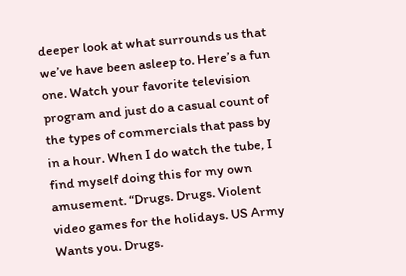deeper look at what surrounds us that we’ve have been asleep to. Here’s a fun one. Watch your favorite television program and just do a casual count of the types of commercials that pass by in a hour. When I do watch the tube, I find myself doing this for my own amusement. “Drugs. Drugs. Violent video games for the holidays. US Army Wants you. Drugs.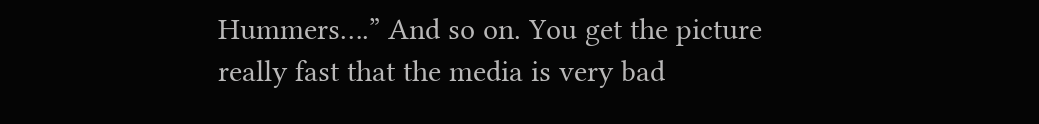Hummers….” And so on. You get the picture really fast that the media is very bad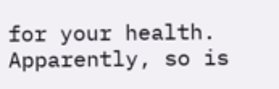for your health. Apparently, so is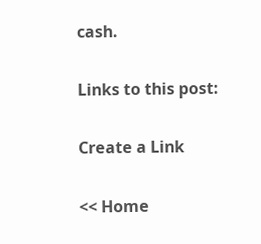cash.

Links to this post:

Create a Link

<< Home